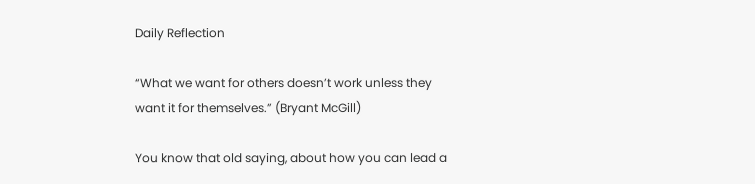Daily Reflection

“What we want for others doesn’t work unless they want it for themselves.” (Bryant McGill)

You know that old saying, about how you can lead a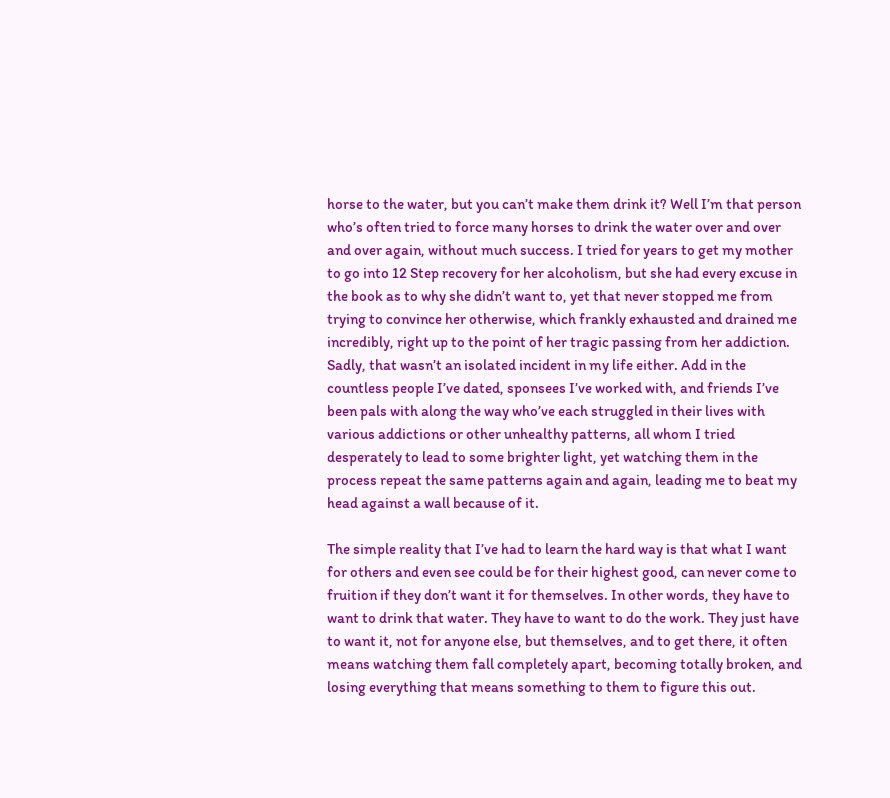horse to the water, but you can’t make them drink it? Well I’m that person who’s often tried to force many horses to drink the water over and over and over again, without much success. I tried for years to get my mother to go into 12 Step recovery for her alcoholism, but she had every excuse in the book as to why she didn’t want to, yet that never stopped me from trying to convince her otherwise, which frankly exhausted and drained me incredibly, right up to the point of her tragic passing from her addiction. Sadly, that wasn’t an isolated incident in my life either. Add in the countless people I’ve dated, sponsees I’ve worked with, and friends I’ve been pals with along the way who’ve each struggled in their lives with various addictions or other unhealthy patterns, all whom I tried desperately to lead to some brighter light, yet watching them in the process repeat the same patterns again and again, leading me to beat my head against a wall because of it.

The simple reality that I’ve had to learn the hard way is that what I want for others and even see could be for their highest good, can never come to fruition if they don’t want it for themselves. In other words, they have to want to drink that water. They have to want to do the work. They just have to want it, not for anyone else, but themselves, and to get there, it often means watching them fall completely apart, becoming totally broken, and losing everything that means something to them to figure this out.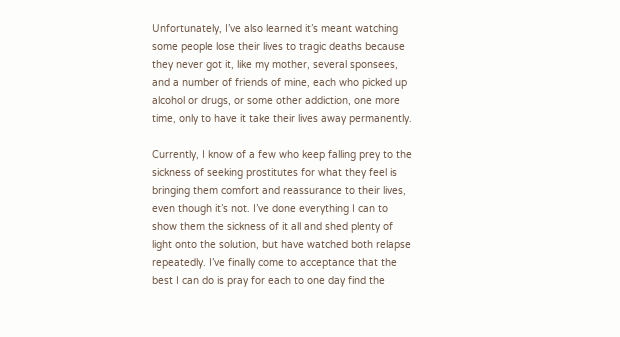Unfortunately, I’ve also learned it’s meant watching some people lose their lives to tragic deaths because they never got it, like my mother, several sponsees, and a number of friends of mine, each who picked up alcohol or drugs, or some other addiction, one more time, only to have it take their lives away permanently.

Currently, I know of a few who keep falling prey to the sickness of seeking prostitutes for what they feel is bringing them comfort and reassurance to their lives, even though it’s not. I’ve done everything I can to show them the sickness of it all and shed plenty of light onto the solution, but have watched both relapse repeatedly. I’ve finally come to acceptance that the best I can do is pray for each to one day find the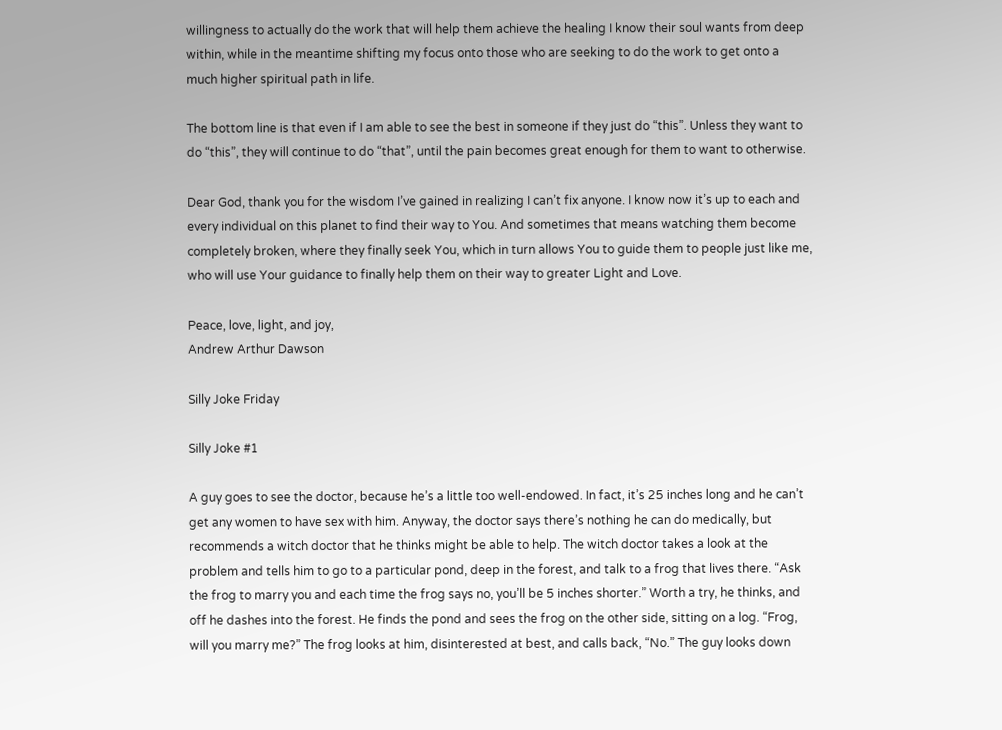willingness to actually do the work that will help them achieve the healing I know their soul wants from deep within, while in the meantime shifting my focus onto those who are seeking to do the work to get onto a much higher spiritual path in life.

The bottom line is that even if I am able to see the best in someone if they just do “this”. Unless they want to do “this”, they will continue to do “that”, until the pain becomes great enough for them to want to otherwise.

Dear God, thank you for the wisdom I’ve gained in realizing I can’t fix anyone. I know now it’s up to each and every individual on this planet to find their way to You. And sometimes that means watching them become completely broken, where they finally seek You, which in turn allows You to guide them to people just like me, who will use Your guidance to finally help them on their way to greater Light and Love.

Peace, love, light, and joy,
Andrew Arthur Dawson

Silly Joke Friday

Silly Joke #1

A guy goes to see the doctor, because he’s a little too well-endowed. In fact, it’s 25 inches long and he can’t get any women to have sex with him. Anyway, the doctor says there’s nothing he can do medically, but recommends a witch doctor that he thinks might be able to help. The witch doctor takes a look at the problem and tells him to go to a particular pond, deep in the forest, and talk to a frog that lives there. “Ask the frog to marry you and each time the frog says no, you’ll be 5 inches shorter.” Worth a try, he thinks, and off he dashes into the forest. He finds the pond and sees the frog on the other side, sitting on a log. “Frog, will you marry me?” The frog looks at him, disinterested at best, and calls back, “No.” The guy looks down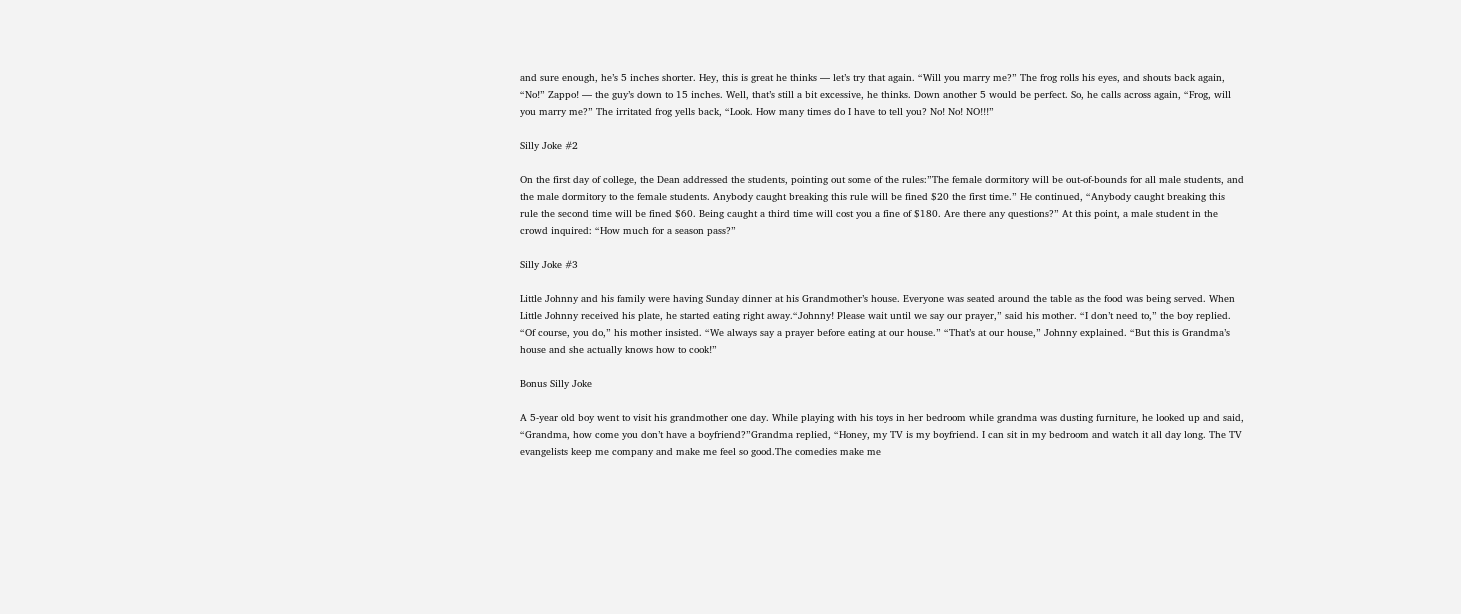and sure enough, he’s 5 inches shorter. Hey, this is great he thinks — let’s try that again. “Will you marry me?” The frog rolls his eyes, and shouts back again, “No!” Zappo! — the guy’s down to 15 inches. Well, that’s still a bit excessive, he thinks. Down another 5 would be perfect. So, he calls across again, “Frog, will you marry me?” The irritated frog yells back, “Look. How many times do I have to tell you? No! No! NO!!!”

Silly Joke #2

On the first day of college, the Dean addressed the students, pointing out some of the rules:”The female dormitory will be out-of-bounds for all male students, and the male dormitory to the female students. Anybody caught breaking this rule will be fined $20 the first time.” He continued, “Anybody caught breaking this rule the second time will be fined $60. Being caught a third time will cost you a fine of $180. Are there any questions?” At this point, a male student in the crowd inquired: “How much for a season pass?”

Silly Joke #3

Little Johnny and his family were having Sunday dinner at his Grandmother’s house. Everyone was seated around the table as the food was being served. When Little Johnny received his plate, he started eating right away.“Johnny! Please wait until we say our prayer,” said his mother. “I don’t need to,” the boy replied. “Of course, you do,” his mother insisted. “We always say a prayer before eating at our house.” “That’s at our house,” Johnny explained. “But this is Grandma’s house and she actually knows how to cook!”

Bonus Silly Joke

A 5-year old boy went to visit his grandmother one day. While playing with his toys in her bedroom while grandma was dusting furniture, he looked up and said, “Grandma, how come you don’t have a boyfriend?”Grandma replied, “Honey, my TV is my boyfriend. I can sit in my bedroom and watch it all day long. The TV evangelists keep me company and make me feel so good.The comedies make me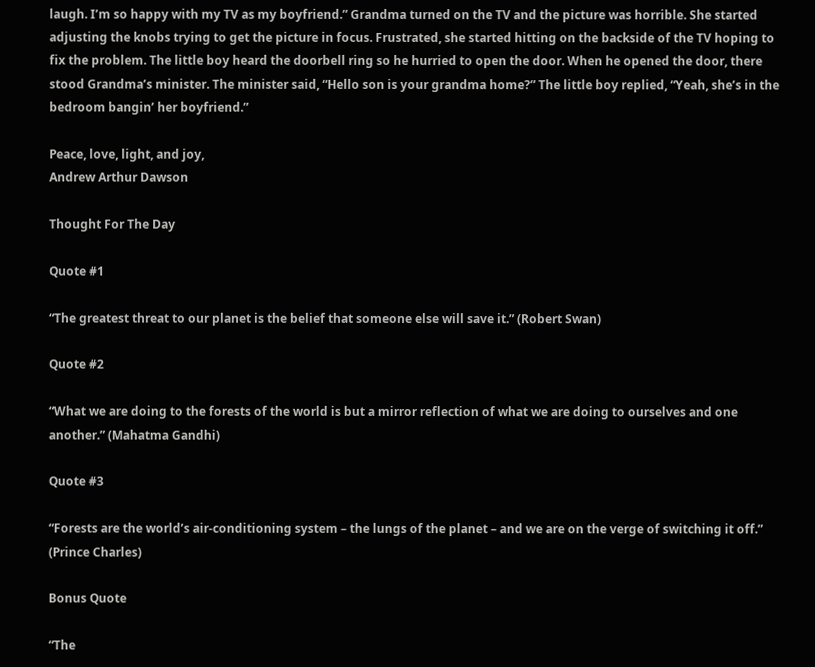laugh. I’m so happy with my TV as my boyfriend.” Grandma turned on the TV and the picture was horrible. She started adjusting the knobs trying to get the picture in focus. Frustrated, she started hitting on the backside of the TV hoping to fix the problem. The little boy heard the doorbell ring so he hurried to open the door. When he opened the door, there stood Grandma’s minister. The minister said, “Hello son is your grandma home?” The little boy replied, “Yeah, she’s in the bedroom bangin’ her boyfriend.”

Peace, love, light, and joy,
Andrew Arthur Dawson

Thought For The Day

Quote #1

“The greatest threat to our planet is the belief that someone else will save it.” (Robert Swan)

Quote #2

“What we are doing to the forests of the world is but a mirror reflection of what we are doing to ourselves and one another.” (Mahatma Gandhi)

Quote #3

“Forests are the world’s air-conditioning system – the lungs of the planet – and we are on the verge of switching it off.” (Prince Charles)

Bonus Quote

“The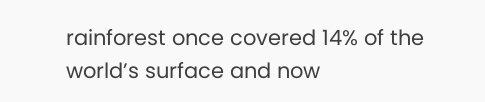rainforest once covered 14% of the world’s surface and now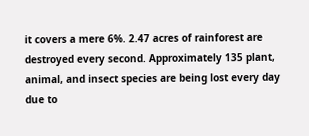it covers a mere 6%. 2.47 acres of rainforest are destroyed every second. Approximately 135 plant, animal, and insect species are being lost every day due to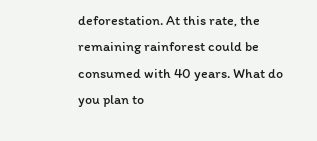deforestation. At this rate, the remaining rainforest could be consumed with 40 years. What do you plan to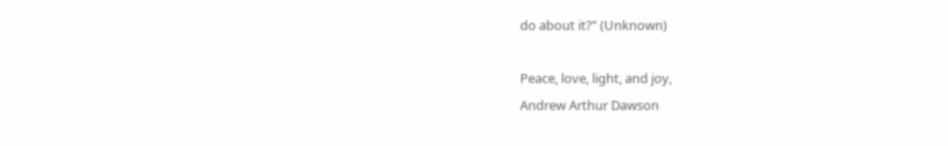do about it?” (Unknown)

Peace, love, light, and joy,
Andrew Arthur Dawson